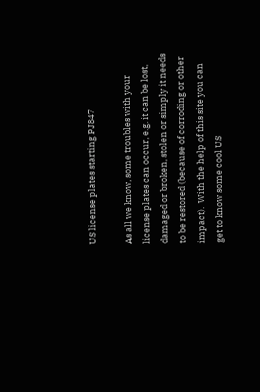US license plates starting PJ847

As all we know, some troubles with your license plates can occur, e.g. it can be lost, damaged or broken, stolen or simply it needs to be restored (because of corroding or other impact).  With the help of this site you can get to know some cool US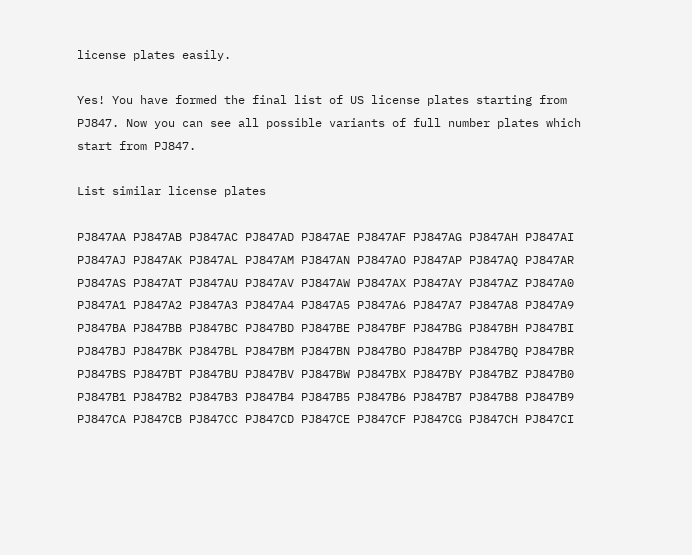license plates easily.

Yes! You have formed the final list of US license plates starting from PJ847. Now you can see all possible variants of full number plates which start from PJ847.

List similar license plates

PJ847AA PJ847AB PJ847AC PJ847AD PJ847AE PJ847AF PJ847AG PJ847AH PJ847AI PJ847AJ PJ847AK PJ847AL PJ847AM PJ847AN PJ847AO PJ847AP PJ847AQ PJ847AR PJ847AS PJ847AT PJ847AU PJ847AV PJ847AW PJ847AX PJ847AY PJ847AZ PJ847A0 PJ847A1 PJ847A2 PJ847A3 PJ847A4 PJ847A5 PJ847A6 PJ847A7 PJ847A8 PJ847A9
PJ847BA PJ847BB PJ847BC PJ847BD PJ847BE PJ847BF PJ847BG PJ847BH PJ847BI PJ847BJ PJ847BK PJ847BL PJ847BM PJ847BN PJ847BO PJ847BP PJ847BQ PJ847BR PJ847BS PJ847BT PJ847BU PJ847BV PJ847BW PJ847BX PJ847BY PJ847BZ PJ847B0 PJ847B1 PJ847B2 PJ847B3 PJ847B4 PJ847B5 PJ847B6 PJ847B7 PJ847B8 PJ847B9
PJ847CA PJ847CB PJ847CC PJ847CD PJ847CE PJ847CF PJ847CG PJ847CH PJ847CI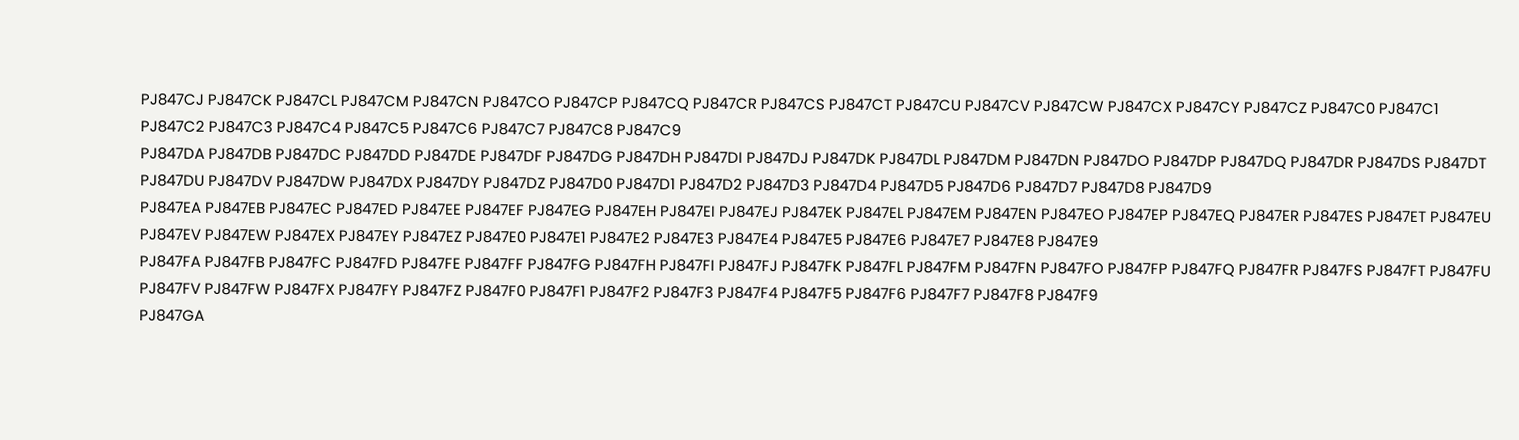PJ847CJ PJ847CK PJ847CL PJ847CM PJ847CN PJ847CO PJ847CP PJ847CQ PJ847CR PJ847CS PJ847CT PJ847CU PJ847CV PJ847CW PJ847CX PJ847CY PJ847CZ PJ847C0 PJ847C1 PJ847C2 PJ847C3 PJ847C4 PJ847C5 PJ847C6 PJ847C7 PJ847C8 PJ847C9
PJ847DA PJ847DB PJ847DC PJ847DD PJ847DE PJ847DF PJ847DG PJ847DH PJ847DI PJ847DJ PJ847DK PJ847DL PJ847DM PJ847DN PJ847DO PJ847DP PJ847DQ PJ847DR PJ847DS PJ847DT PJ847DU PJ847DV PJ847DW PJ847DX PJ847DY PJ847DZ PJ847D0 PJ847D1 PJ847D2 PJ847D3 PJ847D4 PJ847D5 PJ847D6 PJ847D7 PJ847D8 PJ847D9
PJ847EA PJ847EB PJ847EC PJ847ED PJ847EE PJ847EF PJ847EG PJ847EH PJ847EI PJ847EJ PJ847EK PJ847EL PJ847EM PJ847EN PJ847EO PJ847EP PJ847EQ PJ847ER PJ847ES PJ847ET PJ847EU PJ847EV PJ847EW PJ847EX PJ847EY PJ847EZ PJ847E0 PJ847E1 PJ847E2 PJ847E3 PJ847E4 PJ847E5 PJ847E6 PJ847E7 PJ847E8 PJ847E9
PJ847FA PJ847FB PJ847FC PJ847FD PJ847FE PJ847FF PJ847FG PJ847FH PJ847FI PJ847FJ PJ847FK PJ847FL PJ847FM PJ847FN PJ847FO PJ847FP PJ847FQ PJ847FR PJ847FS PJ847FT PJ847FU PJ847FV PJ847FW PJ847FX PJ847FY PJ847FZ PJ847F0 PJ847F1 PJ847F2 PJ847F3 PJ847F4 PJ847F5 PJ847F6 PJ847F7 PJ847F8 PJ847F9
PJ847GA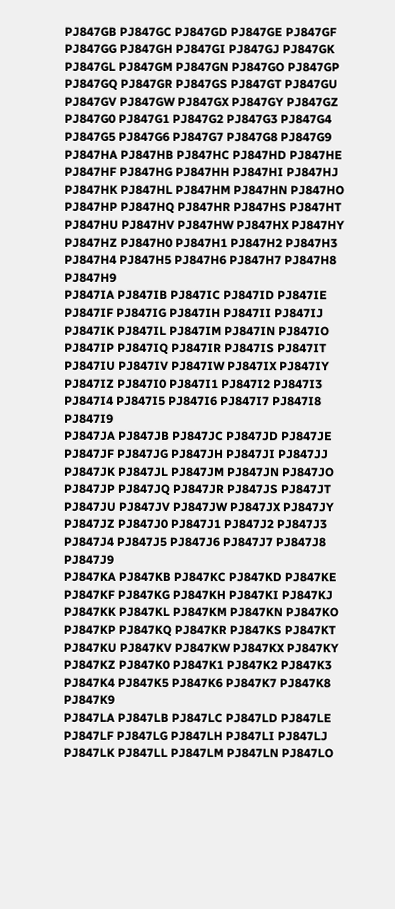PJ847GB PJ847GC PJ847GD PJ847GE PJ847GF PJ847GG PJ847GH PJ847GI PJ847GJ PJ847GK PJ847GL PJ847GM PJ847GN PJ847GO PJ847GP PJ847GQ PJ847GR PJ847GS PJ847GT PJ847GU PJ847GV PJ847GW PJ847GX PJ847GY PJ847GZ PJ847G0 PJ847G1 PJ847G2 PJ847G3 PJ847G4 PJ847G5 PJ847G6 PJ847G7 PJ847G8 PJ847G9
PJ847HA PJ847HB PJ847HC PJ847HD PJ847HE PJ847HF PJ847HG PJ847HH PJ847HI PJ847HJ PJ847HK PJ847HL PJ847HM PJ847HN PJ847HO PJ847HP PJ847HQ PJ847HR PJ847HS PJ847HT PJ847HU PJ847HV PJ847HW PJ847HX PJ847HY PJ847HZ PJ847H0 PJ847H1 PJ847H2 PJ847H3 PJ847H4 PJ847H5 PJ847H6 PJ847H7 PJ847H8 PJ847H9
PJ847IA PJ847IB PJ847IC PJ847ID PJ847IE PJ847IF PJ847IG PJ847IH PJ847II PJ847IJ PJ847IK PJ847IL PJ847IM PJ847IN PJ847IO PJ847IP PJ847IQ PJ847IR PJ847IS PJ847IT PJ847IU PJ847IV PJ847IW PJ847IX PJ847IY PJ847IZ PJ847I0 PJ847I1 PJ847I2 PJ847I3 PJ847I4 PJ847I5 PJ847I6 PJ847I7 PJ847I8 PJ847I9
PJ847JA PJ847JB PJ847JC PJ847JD PJ847JE PJ847JF PJ847JG PJ847JH PJ847JI PJ847JJ PJ847JK PJ847JL PJ847JM PJ847JN PJ847JO PJ847JP PJ847JQ PJ847JR PJ847JS PJ847JT PJ847JU PJ847JV PJ847JW PJ847JX PJ847JY PJ847JZ PJ847J0 PJ847J1 PJ847J2 PJ847J3 PJ847J4 PJ847J5 PJ847J6 PJ847J7 PJ847J8 PJ847J9
PJ847KA PJ847KB PJ847KC PJ847KD PJ847KE PJ847KF PJ847KG PJ847KH PJ847KI PJ847KJ PJ847KK PJ847KL PJ847KM PJ847KN PJ847KO PJ847KP PJ847KQ PJ847KR PJ847KS PJ847KT PJ847KU PJ847KV PJ847KW PJ847KX PJ847KY PJ847KZ PJ847K0 PJ847K1 PJ847K2 PJ847K3 PJ847K4 PJ847K5 PJ847K6 PJ847K7 PJ847K8 PJ847K9
PJ847LA PJ847LB PJ847LC PJ847LD PJ847LE PJ847LF PJ847LG PJ847LH PJ847LI PJ847LJ PJ847LK PJ847LL PJ847LM PJ847LN PJ847LO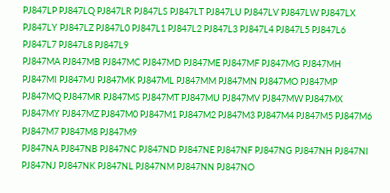PJ847LP PJ847LQ PJ847LR PJ847LS PJ847LT PJ847LU PJ847LV PJ847LW PJ847LX PJ847LY PJ847LZ PJ847L0 PJ847L1 PJ847L2 PJ847L3 PJ847L4 PJ847L5 PJ847L6 PJ847L7 PJ847L8 PJ847L9
PJ847MA PJ847MB PJ847MC PJ847MD PJ847ME PJ847MF PJ847MG PJ847MH PJ847MI PJ847MJ PJ847MK PJ847ML PJ847MM PJ847MN PJ847MO PJ847MP PJ847MQ PJ847MR PJ847MS PJ847MT PJ847MU PJ847MV PJ847MW PJ847MX PJ847MY PJ847MZ PJ847M0 PJ847M1 PJ847M2 PJ847M3 PJ847M4 PJ847M5 PJ847M6 PJ847M7 PJ847M8 PJ847M9
PJ847NA PJ847NB PJ847NC PJ847ND PJ847NE PJ847NF PJ847NG PJ847NH PJ847NI PJ847NJ PJ847NK PJ847NL PJ847NM PJ847NN PJ847NO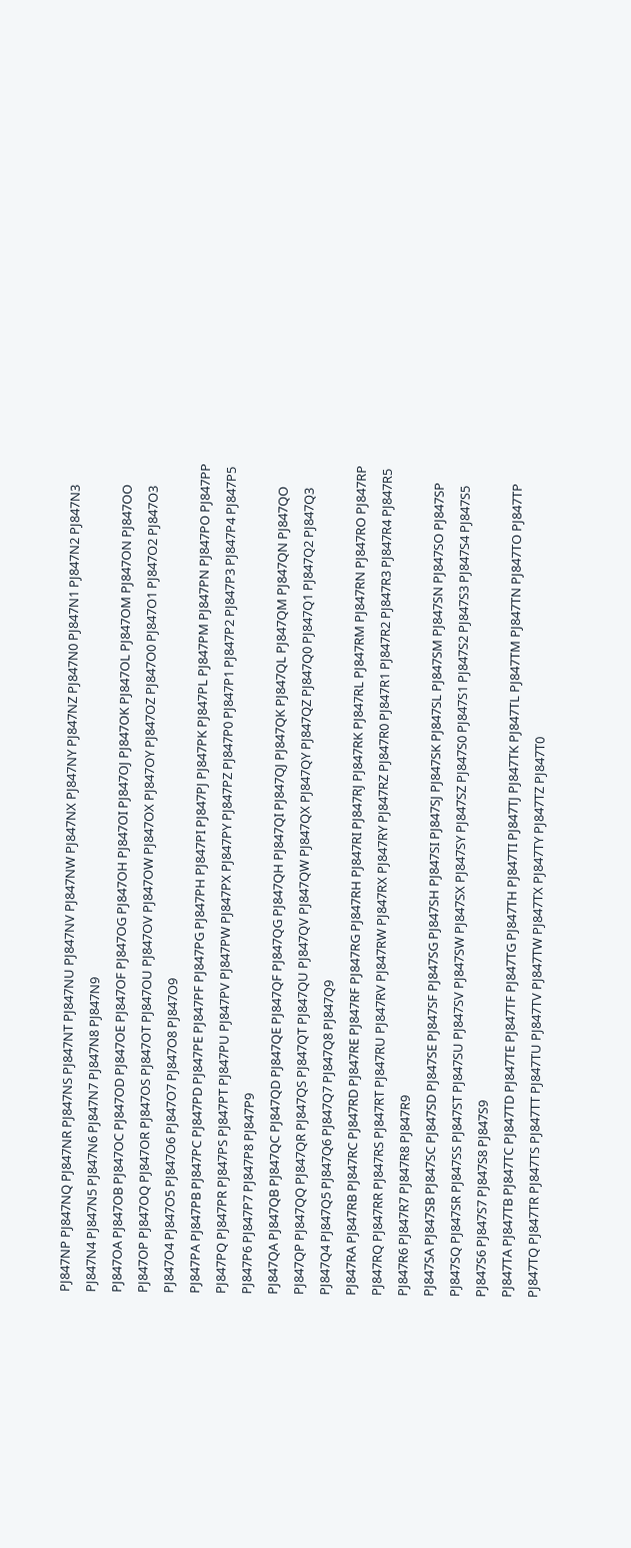PJ847NP PJ847NQ PJ847NR PJ847NS PJ847NT PJ847NU PJ847NV PJ847NW PJ847NX PJ847NY PJ847NZ PJ847N0 PJ847N1 PJ847N2 PJ847N3 PJ847N4 PJ847N5 PJ847N6 PJ847N7 PJ847N8 PJ847N9
PJ847OA PJ847OB PJ847OC PJ847OD PJ847OE PJ847OF PJ847OG PJ847OH PJ847OI PJ847OJ PJ847OK PJ847OL PJ847OM PJ847ON PJ847OO PJ847OP PJ847OQ PJ847OR PJ847OS PJ847OT PJ847OU PJ847OV PJ847OW PJ847OX PJ847OY PJ847OZ PJ847O0 PJ847O1 PJ847O2 PJ847O3 PJ847O4 PJ847O5 PJ847O6 PJ847O7 PJ847O8 PJ847O9
PJ847PA PJ847PB PJ847PC PJ847PD PJ847PE PJ847PF PJ847PG PJ847PH PJ847PI PJ847PJ PJ847PK PJ847PL PJ847PM PJ847PN PJ847PO PJ847PP PJ847PQ PJ847PR PJ847PS PJ847PT PJ847PU PJ847PV PJ847PW PJ847PX PJ847PY PJ847PZ PJ847P0 PJ847P1 PJ847P2 PJ847P3 PJ847P4 PJ847P5 PJ847P6 PJ847P7 PJ847P8 PJ847P9
PJ847QA PJ847QB PJ847QC PJ847QD PJ847QE PJ847QF PJ847QG PJ847QH PJ847QI PJ847QJ PJ847QK PJ847QL PJ847QM PJ847QN PJ847QO PJ847QP PJ847QQ PJ847QR PJ847QS PJ847QT PJ847QU PJ847QV PJ847QW PJ847QX PJ847QY PJ847QZ PJ847Q0 PJ847Q1 PJ847Q2 PJ847Q3 PJ847Q4 PJ847Q5 PJ847Q6 PJ847Q7 PJ847Q8 PJ847Q9
PJ847RA PJ847RB PJ847RC PJ847RD PJ847RE PJ847RF PJ847RG PJ847RH PJ847RI PJ847RJ PJ847RK PJ847RL PJ847RM PJ847RN PJ847RO PJ847RP PJ847RQ PJ847RR PJ847RS PJ847RT PJ847RU PJ847RV PJ847RW PJ847RX PJ847RY PJ847RZ PJ847R0 PJ847R1 PJ847R2 PJ847R3 PJ847R4 PJ847R5 PJ847R6 PJ847R7 PJ847R8 PJ847R9
PJ847SA PJ847SB PJ847SC PJ847SD PJ847SE PJ847SF PJ847SG PJ847SH PJ847SI PJ847SJ PJ847SK PJ847SL PJ847SM PJ847SN PJ847SO PJ847SP PJ847SQ PJ847SR PJ847SS PJ847ST PJ847SU PJ847SV PJ847SW PJ847SX PJ847SY PJ847SZ PJ847S0 PJ847S1 PJ847S2 PJ847S3 PJ847S4 PJ847S5 PJ847S6 PJ847S7 PJ847S8 PJ847S9
PJ847TA PJ847TB PJ847TC PJ847TD PJ847TE PJ847TF PJ847TG PJ847TH PJ847TI PJ847TJ PJ847TK PJ847TL PJ847TM PJ847TN PJ847TO PJ847TP PJ847TQ PJ847TR PJ847TS PJ847TT PJ847TU PJ847TV PJ847TW PJ847TX PJ847TY PJ847TZ PJ847T0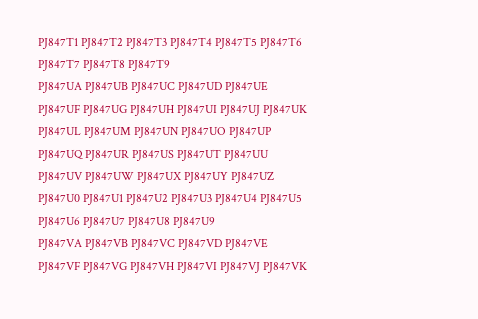PJ847T1 PJ847T2 PJ847T3 PJ847T4 PJ847T5 PJ847T6 PJ847T7 PJ847T8 PJ847T9
PJ847UA PJ847UB PJ847UC PJ847UD PJ847UE PJ847UF PJ847UG PJ847UH PJ847UI PJ847UJ PJ847UK PJ847UL PJ847UM PJ847UN PJ847UO PJ847UP PJ847UQ PJ847UR PJ847US PJ847UT PJ847UU PJ847UV PJ847UW PJ847UX PJ847UY PJ847UZ PJ847U0 PJ847U1 PJ847U2 PJ847U3 PJ847U4 PJ847U5 PJ847U6 PJ847U7 PJ847U8 PJ847U9
PJ847VA PJ847VB PJ847VC PJ847VD PJ847VE PJ847VF PJ847VG PJ847VH PJ847VI PJ847VJ PJ847VK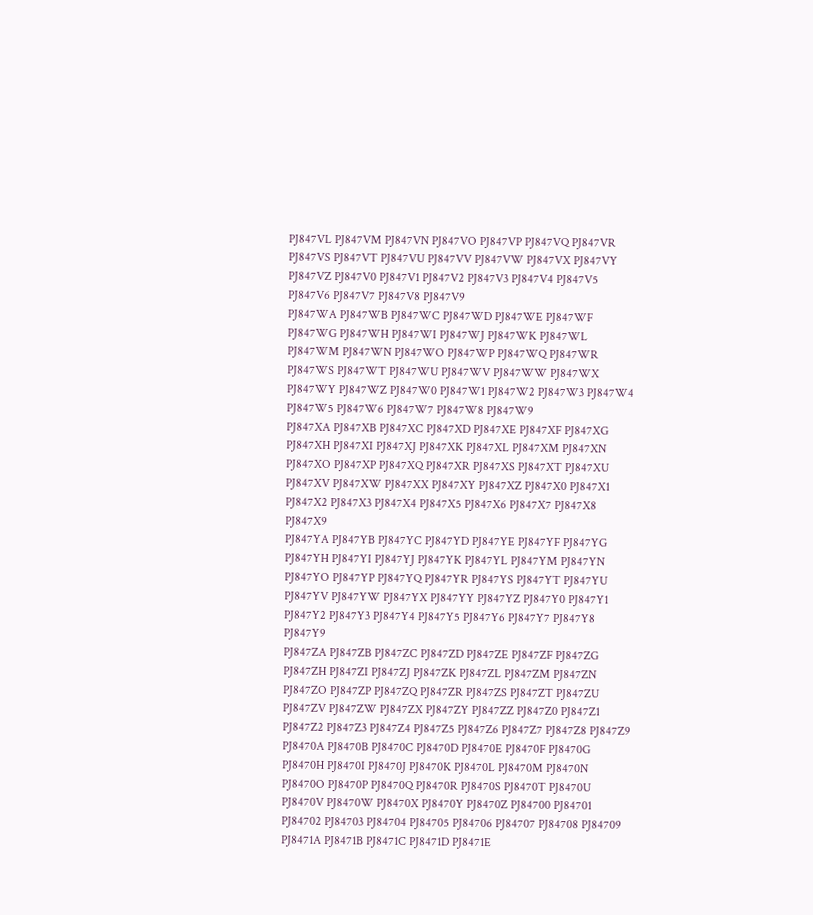PJ847VL PJ847VM PJ847VN PJ847VO PJ847VP PJ847VQ PJ847VR PJ847VS PJ847VT PJ847VU PJ847VV PJ847VW PJ847VX PJ847VY PJ847VZ PJ847V0 PJ847V1 PJ847V2 PJ847V3 PJ847V4 PJ847V5 PJ847V6 PJ847V7 PJ847V8 PJ847V9
PJ847WA PJ847WB PJ847WC PJ847WD PJ847WE PJ847WF PJ847WG PJ847WH PJ847WI PJ847WJ PJ847WK PJ847WL PJ847WM PJ847WN PJ847WO PJ847WP PJ847WQ PJ847WR PJ847WS PJ847WT PJ847WU PJ847WV PJ847WW PJ847WX PJ847WY PJ847WZ PJ847W0 PJ847W1 PJ847W2 PJ847W3 PJ847W4 PJ847W5 PJ847W6 PJ847W7 PJ847W8 PJ847W9
PJ847XA PJ847XB PJ847XC PJ847XD PJ847XE PJ847XF PJ847XG PJ847XH PJ847XI PJ847XJ PJ847XK PJ847XL PJ847XM PJ847XN PJ847XO PJ847XP PJ847XQ PJ847XR PJ847XS PJ847XT PJ847XU PJ847XV PJ847XW PJ847XX PJ847XY PJ847XZ PJ847X0 PJ847X1 PJ847X2 PJ847X3 PJ847X4 PJ847X5 PJ847X6 PJ847X7 PJ847X8 PJ847X9
PJ847YA PJ847YB PJ847YC PJ847YD PJ847YE PJ847YF PJ847YG PJ847YH PJ847YI PJ847YJ PJ847YK PJ847YL PJ847YM PJ847YN PJ847YO PJ847YP PJ847YQ PJ847YR PJ847YS PJ847YT PJ847YU PJ847YV PJ847YW PJ847YX PJ847YY PJ847YZ PJ847Y0 PJ847Y1 PJ847Y2 PJ847Y3 PJ847Y4 PJ847Y5 PJ847Y6 PJ847Y7 PJ847Y8 PJ847Y9
PJ847ZA PJ847ZB PJ847ZC PJ847ZD PJ847ZE PJ847ZF PJ847ZG PJ847ZH PJ847ZI PJ847ZJ PJ847ZK PJ847ZL PJ847ZM PJ847ZN PJ847ZO PJ847ZP PJ847ZQ PJ847ZR PJ847ZS PJ847ZT PJ847ZU PJ847ZV PJ847ZW PJ847ZX PJ847ZY PJ847ZZ PJ847Z0 PJ847Z1 PJ847Z2 PJ847Z3 PJ847Z4 PJ847Z5 PJ847Z6 PJ847Z7 PJ847Z8 PJ847Z9
PJ8470A PJ8470B PJ8470C PJ8470D PJ8470E PJ8470F PJ8470G PJ8470H PJ8470I PJ8470J PJ8470K PJ8470L PJ8470M PJ8470N PJ8470O PJ8470P PJ8470Q PJ8470R PJ8470S PJ8470T PJ8470U PJ8470V PJ8470W PJ8470X PJ8470Y PJ8470Z PJ84700 PJ84701 PJ84702 PJ84703 PJ84704 PJ84705 PJ84706 PJ84707 PJ84708 PJ84709
PJ8471A PJ8471B PJ8471C PJ8471D PJ8471E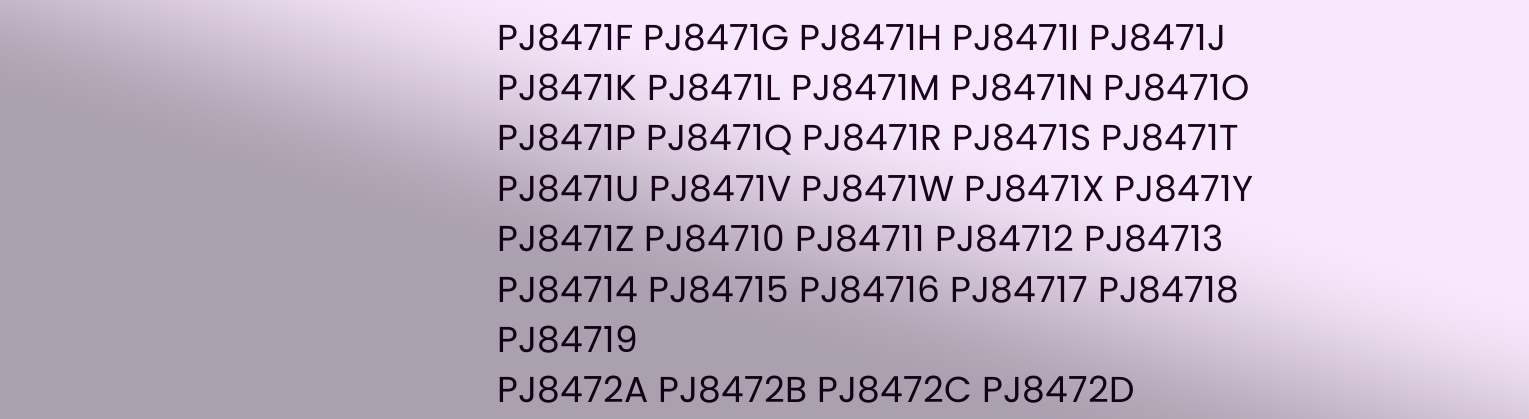PJ8471F PJ8471G PJ8471H PJ8471I PJ8471J PJ8471K PJ8471L PJ8471M PJ8471N PJ8471O PJ8471P PJ8471Q PJ8471R PJ8471S PJ8471T PJ8471U PJ8471V PJ8471W PJ8471X PJ8471Y PJ8471Z PJ84710 PJ84711 PJ84712 PJ84713 PJ84714 PJ84715 PJ84716 PJ84717 PJ84718 PJ84719
PJ8472A PJ8472B PJ8472C PJ8472D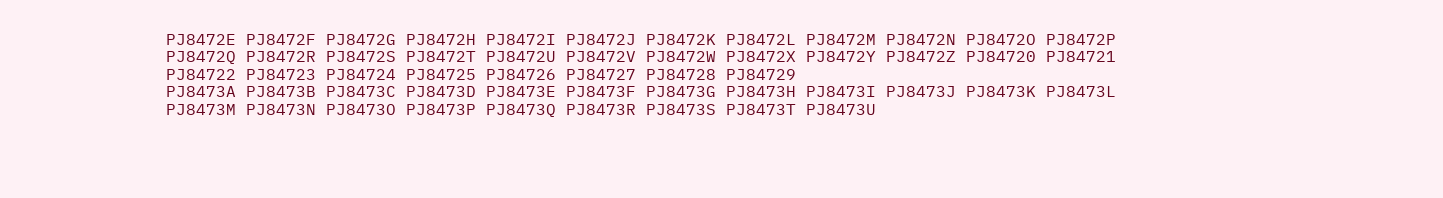PJ8472E PJ8472F PJ8472G PJ8472H PJ8472I PJ8472J PJ8472K PJ8472L PJ8472M PJ8472N PJ8472O PJ8472P PJ8472Q PJ8472R PJ8472S PJ8472T PJ8472U PJ8472V PJ8472W PJ8472X PJ8472Y PJ8472Z PJ84720 PJ84721 PJ84722 PJ84723 PJ84724 PJ84725 PJ84726 PJ84727 PJ84728 PJ84729
PJ8473A PJ8473B PJ8473C PJ8473D PJ8473E PJ8473F PJ8473G PJ8473H PJ8473I PJ8473J PJ8473K PJ8473L PJ8473M PJ8473N PJ8473O PJ8473P PJ8473Q PJ8473R PJ8473S PJ8473T PJ8473U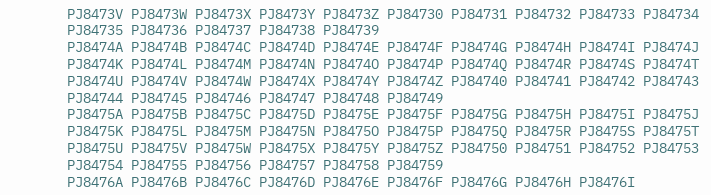PJ8473V PJ8473W PJ8473X PJ8473Y PJ8473Z PJ84730 PJ84731 PJ84732 PJ84733 PJ84734 PJ84735 PJ84736 PJ84737 PJ84738 PJ84739
PJ8474A PJ8474B PJ8474C PJ8474D PJ8474E PJ8474F PJ8474G PJ8474H PJ8474I PJ8474J PJ8474K PJ8474L PJ8474M PJ8474N PJ8474O PJ8474P PJ8474Q PJ8474R PJ8474S PJ8474T PJ8474U PJ8474V PJ8474W PJ8474X PJ8474Y PJ8474Z PJ84740 PJ84741 PJ84742 PJ84743 PJ84744 PJ84745 PJ84746 PJ84747 PJ84748 PJ84749
PJ8475A PJ8475B PJ8475C PJ8475D PJ8475E PJ8475F PJ8475G PJ8475H PJ8475I PJ8475J PJ8475K PJ8475L PJ8475M PJ8475N PJ8475O PJ8475P PJ8475Q PJ8475R PJ8475S PJ8475T PJ8475U PJ8475V PJ8475W PJ8475X PJ8475Y PJ8475Z PJ84750 PJ84751 PJ84752 PJ84753 PJ84754 PJ84755 PJ84756 PJ84757 PJ84758 PJ84759
PJ8476A PJ8476B PJ8476C PJ8476D PJ8476E PJ8476F PJ8476G PJ8476H PJ8476I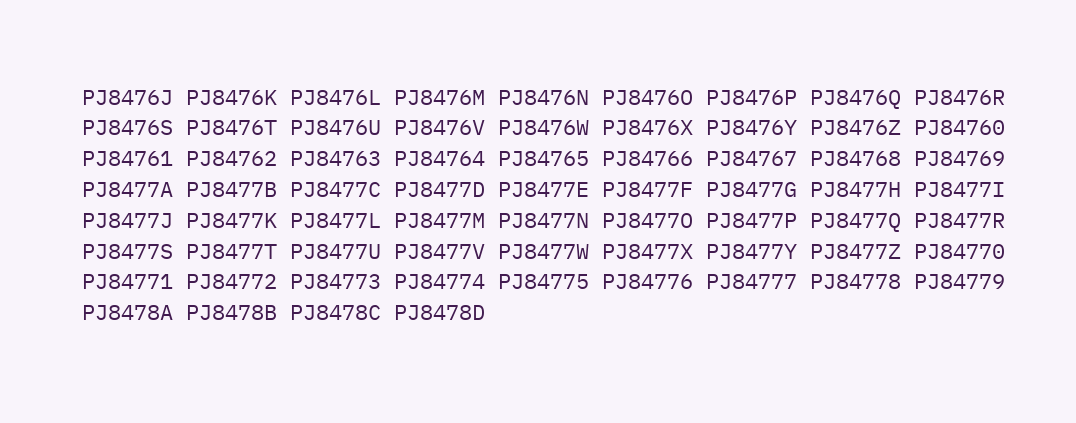PJ8476J PJ8476K PJ8476L PJ8476M PJ8476N PJ8476O PJ8476P PJ8476Q PJ8476R PJ8476S PJ8476T PJ8476U PJ8476V PJ8476W PJ8476X PJ8476Y PJ8476Z PJ84760 PJ84761 PJ84762 PJ84763 PJ84764 PJ84765 PJ84766 PJ84767 PJ84768 PJ84769
PJ8477A PJ8477B PJ8477C PJ8477D PJ8477E PJ8477F PJ8477G PJ8477H PJ8477I PJ8477J PJ8477K PJ8477L PJ8477M PJ8477N PJ8477O PJ8477P PJ8477Q PJ8477R PJ8477S PJ8477T PJ8477U PJ8477V PJ8477W PJ8477X PJ8477Y PJ8477Z PJ84770 PJ84771 PJ84772 PJ84773 PJ84774 PJ84775 PJ84776 PJ84777 PJ84778 PJ84779
PJ8478A PJ8478B PJ8478C PJ8478D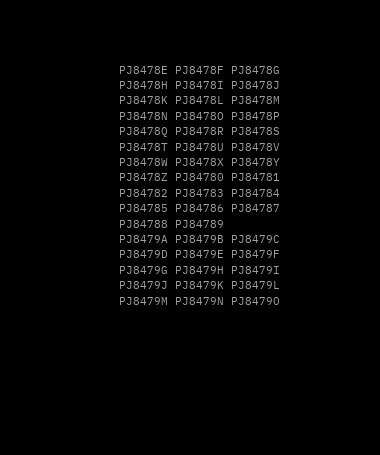PJ8478E PJ8478F PJ8478G PJ8478H PJ8478I PJ8478J PJ8478K PJ8478L PJ8478M PJ8478N PJ8478O PJ8478P PJ8478Q PJ8478R PJ8478S PJ8478T PJ8478U PJ8478V PJ8478W PJ8478X PJ8478Y PJ8478Z PJ84780 PJ84781 PJ84782 PJ84783 PJ84784 PJ84785 PJ84786 PJ84787 PJ84788 PJ84789
PJ8479A PJ8479B PJ8479C PJ8479D PJ8479E PJ8479F PJ8479G PJ8479H PJ8479I PJ8479J PJ8479K PJ8479L PJ8479M PJ8479N PJ8479O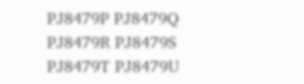PJ8479P PJ8479Q PJ8479R PJ8479S PJ8479T PJ8479U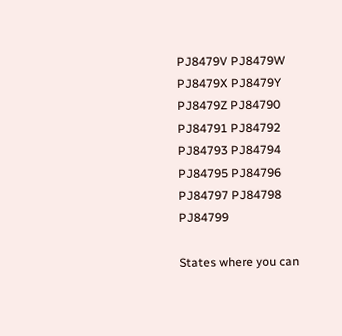PJ8479V PJ8479W PJ8479X PJ8479Y PJ8479Z PJ84790 PJ84791 PJ84792 PJ84793 PJ84794 PJ84795 PJ84796 PJ84797 PJ84798 PJ84799

States where you can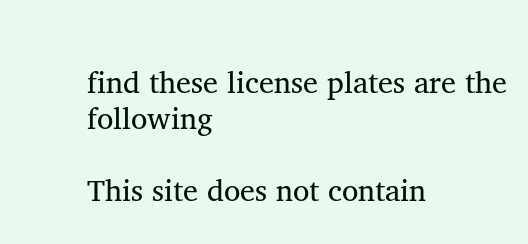find these license plates are the following

This site does not contain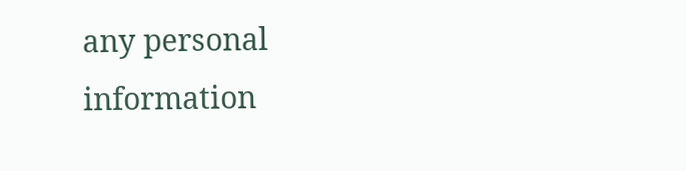any personal information